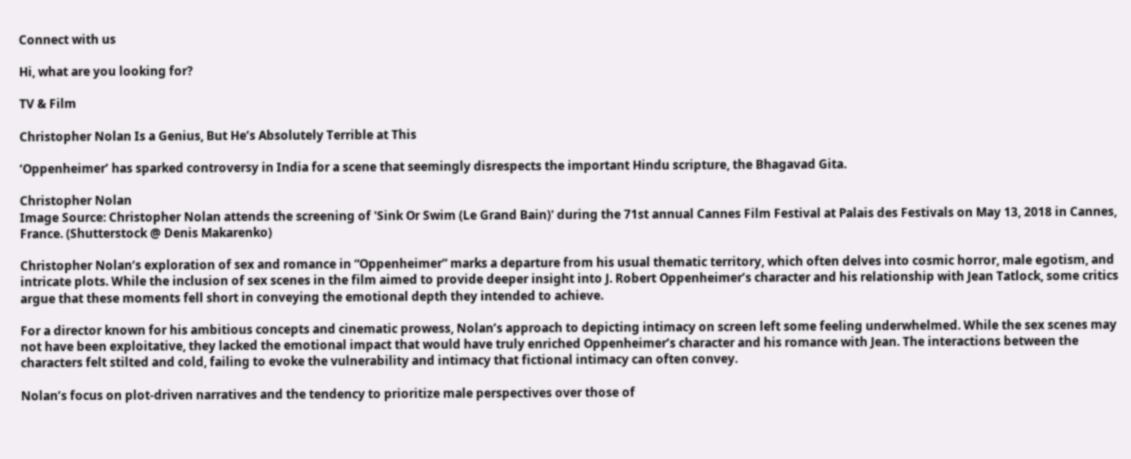Connect with us

Hi, what are you looking for?

TV & Film

Christopher Nolan Is a Genius, But He’s Absolutely Terrible at This

‘Oppenheimer’ has sparked controversy in India for a scene that seemingly disrespects the important Hindu scripture, the Bhagavad Gita.

Christopher Nolan
Image Source: Christopher Nolan attends the screening of 'Sink Or Swim (Le Grand Bain)' during the 71st annual Cannes Film Festival at Palais des Festivals on May 13, 2018 in Cannes, France. (Shutterstock @ Denis Makarenko)

Christopher Nolan‘s exploration of sex and romance in “Oppenheimer” marks a departure from his usual thematic territory, which often delves into cosmic horror, male egotism, and intricate plots. While the inclusion of sex scenes in the film aimed to provide deeper insight into J. Robert Oppenheimer’s character and his relationship with Jean Tatlock, some critics argue that these moments fell short in conveying the emotional depth they intended to achieve.

For a director known for his ambitious concepts and cinematic prowess, Nolan’s approach to depicting intimacy on screen left some feeling underwhelmed. While the sex scenes may not have been exploitative, they lacked the emotional impact that would have truly enriched Oppenheimer’s character and his romance with Jean. The interactions between the characters felt stilted and cold, failing to evoke the vulnerability and intimacy that fictional intimacy can often convey.

Nolan’s focus on plot-driven narratives and the tendency to prioritize male perspectives over those of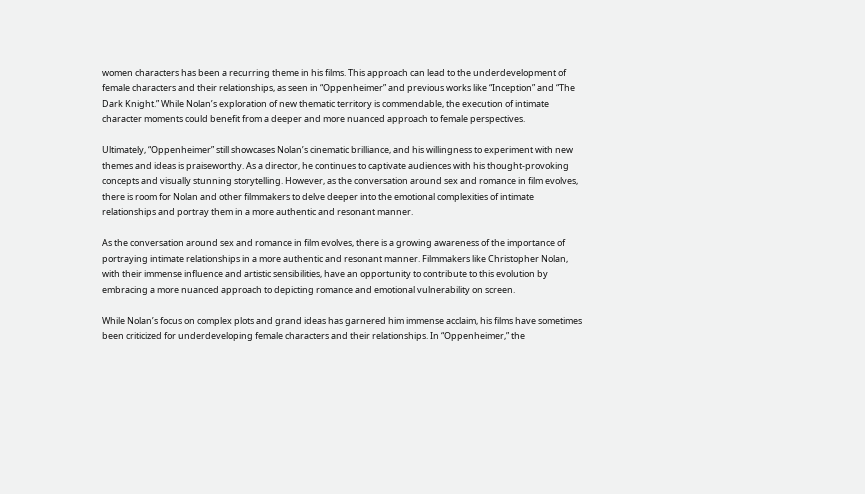women characters has been a recurring theme in his films. This approach can lead to the underdevelopment of female characters and their relationships, as seen in “Oppenheimer” and previous works like “Inception” and “The Dark Knight.” While Nolan’s exploration of new thematic territory is commendable, the execution of intimate character moments could benefit from a deeper and more nuanced approach to female perspectives.

Ultimately, “Oppenheimer” still showcases Nolan’s cinematic brilliance, and his willingness to experiment with new themes and ideas is praiseworthy. As a director, he continues to captivate audiences with his thought-provoking concepts and visually stunning storytelling. However, as the conversation around sex and romance in film evolves, there is room for Nolan and other filmmakers to delve deeper into the emotional complexities of intimate relationships and portray them in a more authentic and resonant manner.

As the conversation around sex and romance in film evolves, there is a growing awareness of the importance of portraying intimate relationships in a more authentic and resonant manner. Filmmakers like Christopher Nolan, with their immense influence and artistic sensibilities, have an opportunity to contribute to this evolution by embracing a more nuanced approach to depicting romance and emotional vulnerability on screen.

While Nolan’s focus on complex plots and grand ideas has garnered him immense acclaim, his films have sometimes been criticized for underdeveloping female characters and their relationships. In “Oppenheimer,” the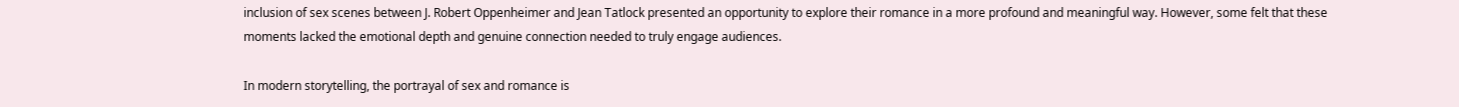inclusion of sex scenes between J. Robert Oppenheimer and Jean Tatlock presented an opportunity to explore their romance in a more profound and meaningful way. However, some felt that these moments lacked the emotional depth and genuine connection needed to truly engage audiences.

In modern storytelling, the portrayal of sex and romance is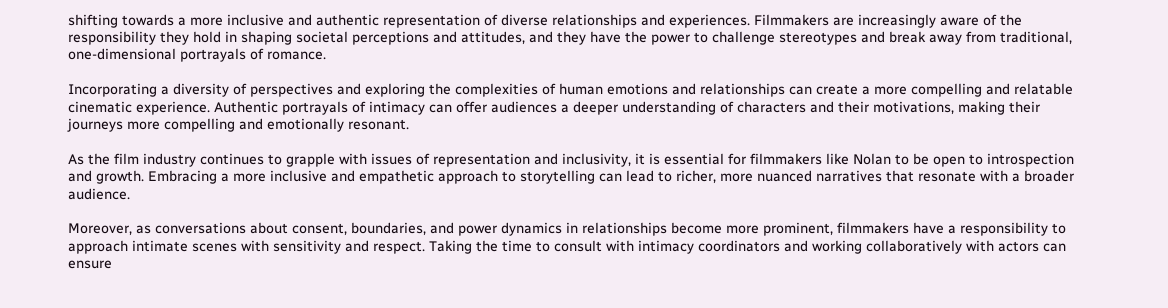shifting towards a more inclusive and authentic representation of diverse relationships and experiences. Filmmakers are increasingly aware of the responsibility they hold in shaping societal perceptions and attitudes, and they have the power to challenge stereotypes and break away from traditional, one-dimensional portrayals of romance.

Incorporating a diversity of perspectives and exploring the complexities of human emotions and relationships can create a more compelling and relatable cinematic experience. Authentic portrayals of intimacy can offer audiences a deeper understanding of characters and their motivations, making their journeys more compelling and emotionally resonant.

As the film industry continues to grapple with issues of representation and inclusivity, it is essential for filmmakers like Nolan to be open to introspection and growth. Embracing a more inclusive and empathetic approach to storytelling can lead to richer, more nuanced narratives that resonate with a broader audience.

Moreover, as conversations about consent, boundaries, and power dynamics in relationships become more prominent, filmmakers have a responsibility to approach intimate scenes with sensitivity and respect. Taking the time to consult with intimacy coordinators and working collaboratively with actors can ensure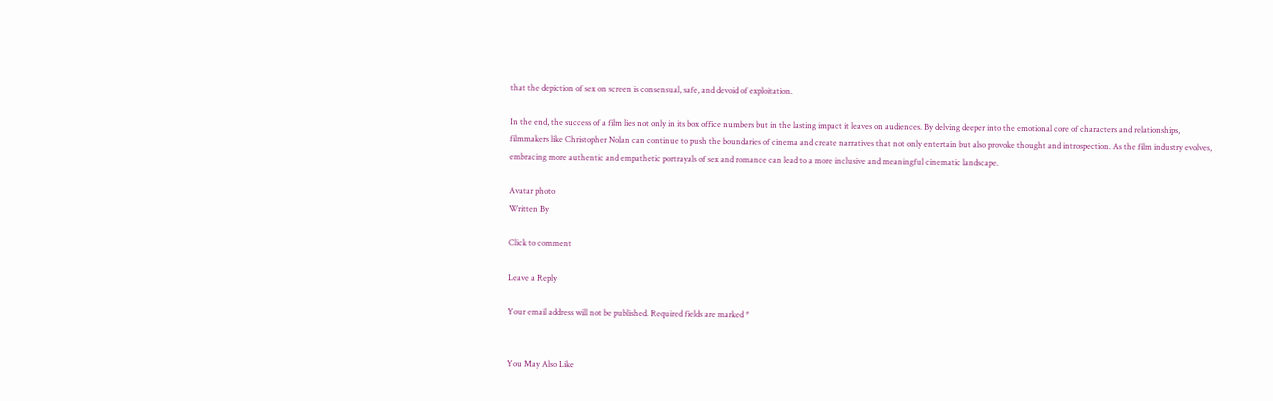that the depiction of sex on screen is consensual, safe, and devoid of exploitation.

In the end, the success of a film lies not only in its box office numbers but in the lasting impact it leaves on audiences. By delving deeper into the emotional core of characters and relationships, filmmakers like Christopher Nolan can continue to push the boundaries of cinema and create narratives that not only entertain but also provoke thought and introspection. As the film industry evolves, embracing more authentic and empathetic portrayals of sex and romance can lead to a more inclusive and meaningful cinematic landscape.

Avatar photo
Written By

Click to comment

Leave a Reply

Your email address will not be published. Required fields are marked *


You May Also Like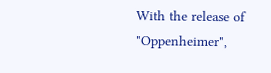With the release of "Oppenheimer",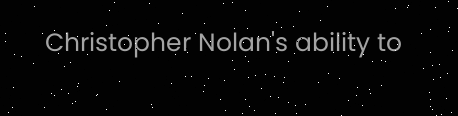Christopher Nolan's ability to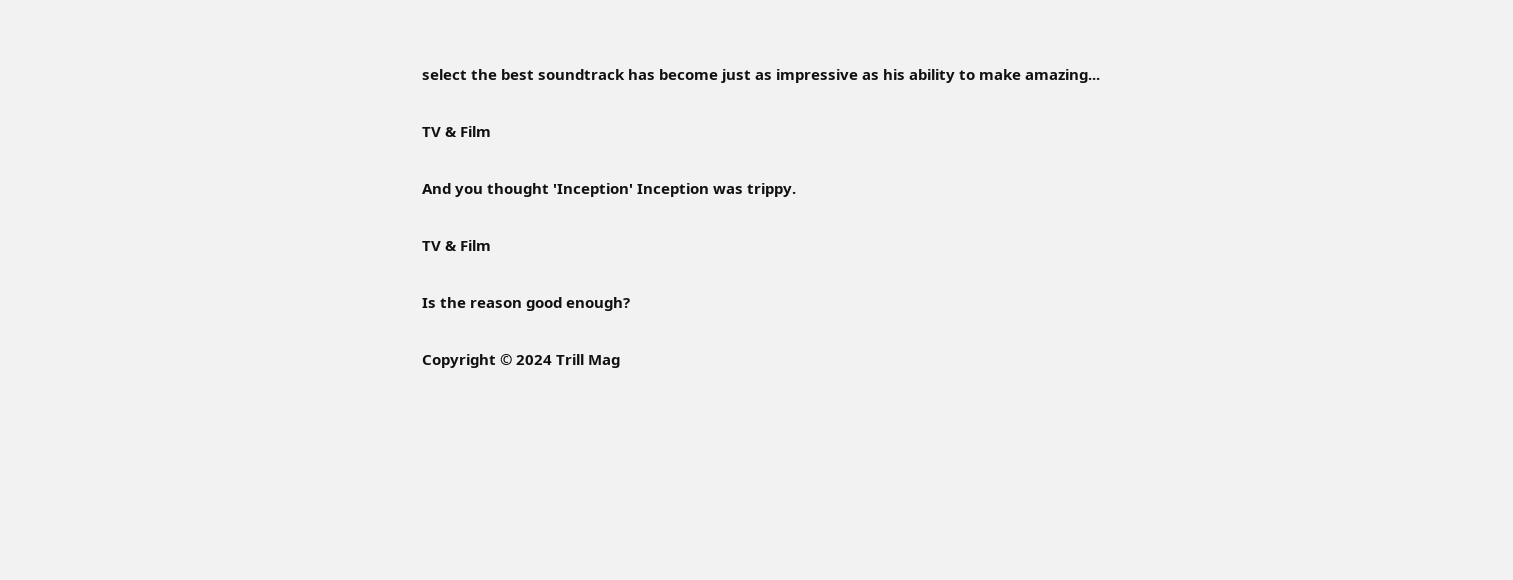select the best soundtrack has become just as impressive as his ability to make amazing...

TV & Film

And you thought 'Inception' Inception was trippy.

TV & Film

Is the reason good enough?

Copyright © 2024 Trill Mag